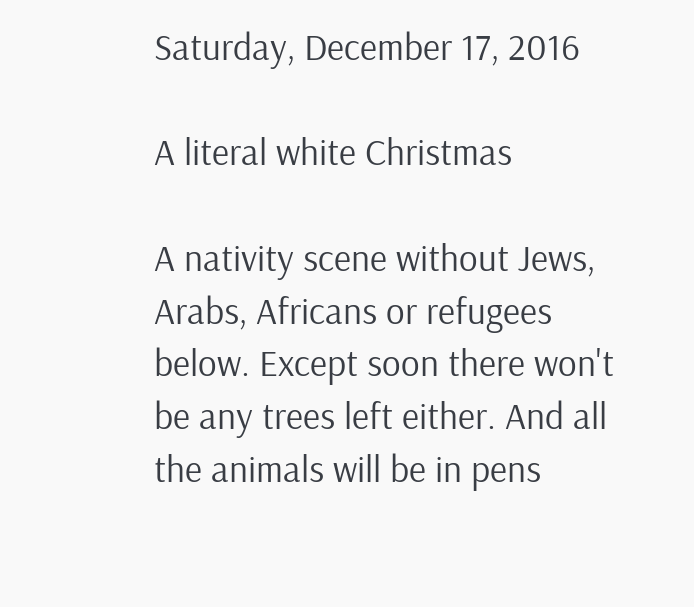Saturday, December 17, 2016

A literal white Christmas

A nativity scene without Jews, Arabs, Africans or refugees below. Except soon there won't be any trees left either. And all the animals will be in pens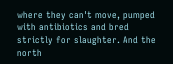where they can't move, pumped with antibiotics and bred strictly for slaughter. And the north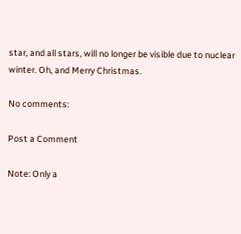star, and all stars, will no longer be visible due to nuclear winter. Oh, and Merry Christmas.

No comments:

Post a Comment

Note: Only a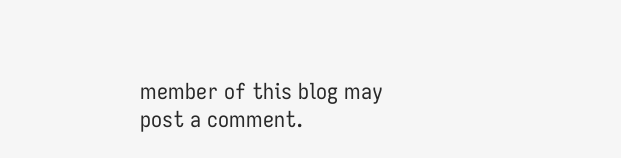member of this blog may post a comment.